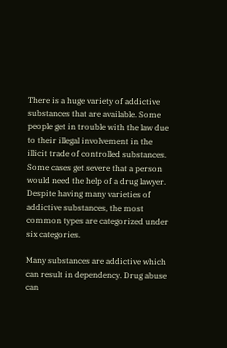There is a huge variety of addictive substances that are available. Some people get in trouble with the law due to their illegal involvement in the illicit trade of controlled substances. Some cases get severe that a person would need the help of a drug lawyer. Despite having many varieties of addictive substances, the most common types are categorized under six categories.

Many substances are addictive which can result in dependency. Drug abuse can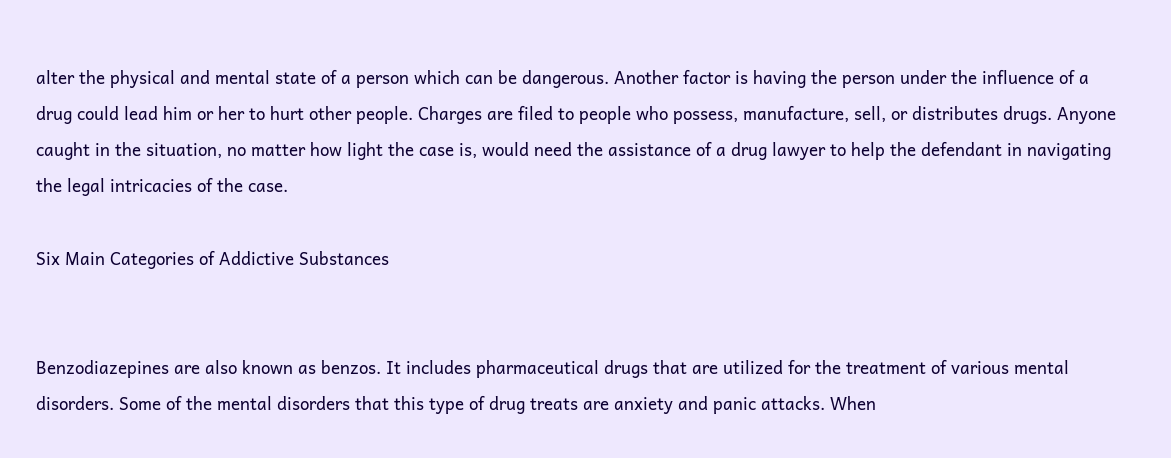alter the physical and mental state of a person which can be dangerous. Another factor is having the person under the influence of a drug could lead him or her to hurt other people. Charges are filed to people who possess, manufacture, sell, or distributes drugs. Anyone caught in the situation, no matter how light the case is, would need the assistance of a drug lawyer to help the defendant in navigating the legal intricacies of the case.

Six Main Categories of Addictive Substances


Benzodiazepines are also known as benzos. It includes pharmaceutical drugs that are utilized for the treatment of various mental disorders. Some of the mental disorders that this type of drug treats are anxiety and panic attacks. When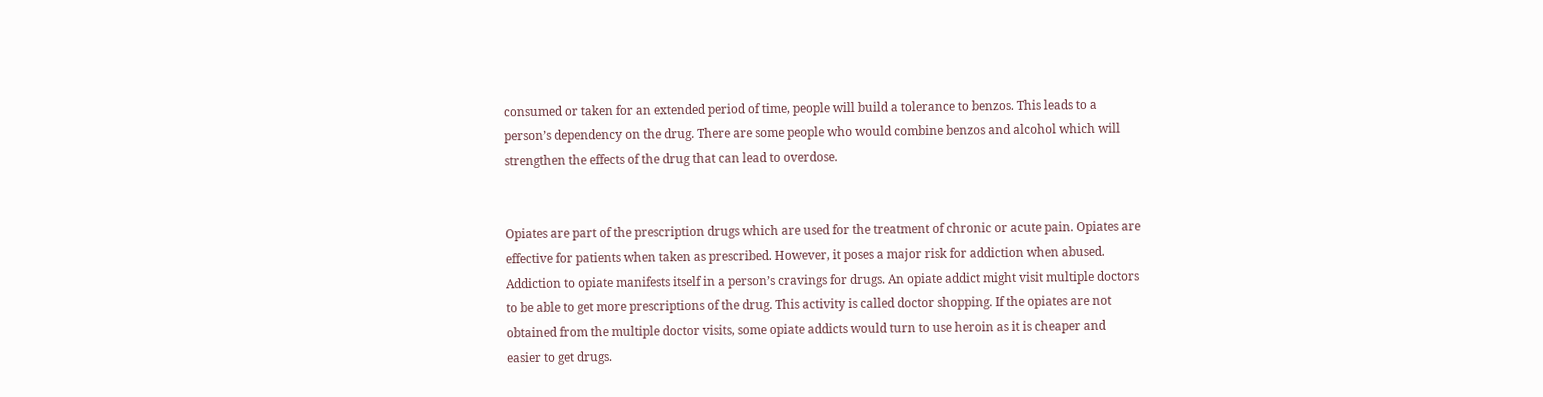consumed or taken for an extended period of time, people will build a tolerance to benzos. This leads to a person’s dependency on the drug. There are some people who would combine benzos and alcohol which will strengthen the effects of the drug that can lead to overdose.


Opiates are part of the prescription drugs which are used for the treatment of chronic or acute pain. Opiates are effective for patients when taken as prescribed. However, it poses a major risk for addiction when abused. Addiction to opiate manifests itself in a person’s cravings for drugs. An opiate addict might visit multiple doctors to be able to get more prescriptions of the drug. This activity is called doctor shopping. If the opiates are not obtained from the multiple doctor visits, some opiate addicts would turn to use heroin as it is cheaper and easier to get drugs.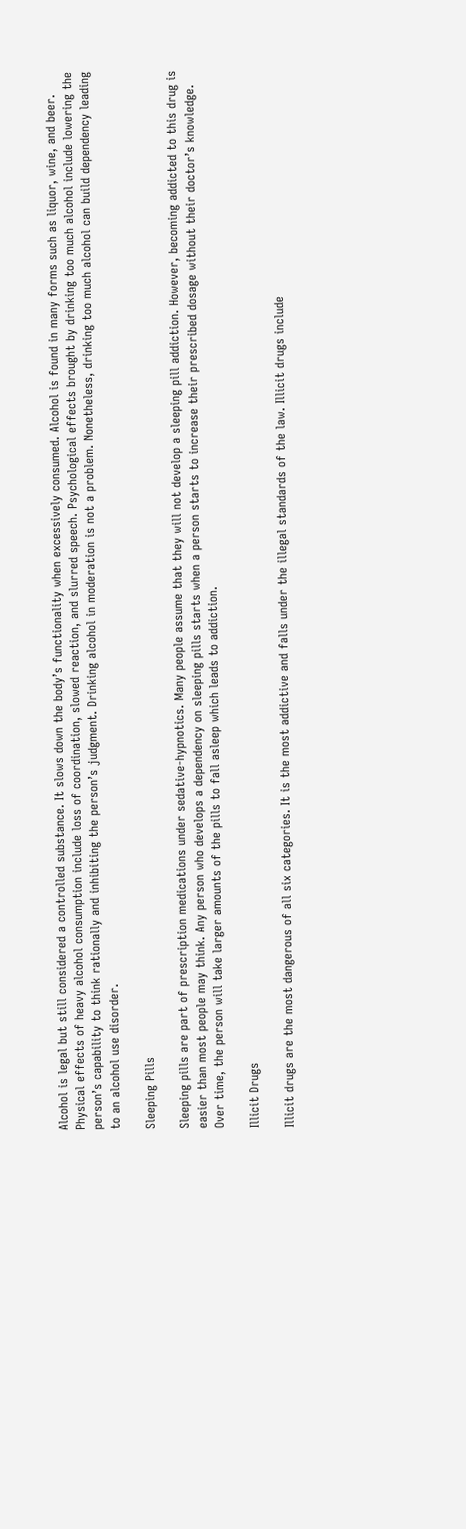Alcohol is legal but still considered a controlled substance. It slows down the body’s functionality when excessively consumed. Alcohol is found in many forms such as liquor, wine, and beer. Physical effects of heavy alcohol consumption include loss of coordination, slowed reaction, and slurred speech. Psychological effects brought by drinking too much alcohol include lowering the person’s capability to think rationally and inhibiting the person’s judgment. Drinking alcohol in moderation is not a problem. Nonetheless, drinking too much alcohol can build dependency leading to an alcohol use disorder.

Sleeping Pills

Sleeping pills are part of prescription medications under sedative-hypnotics. Many people assume that they will not develop a sleeping pill addiction. However, becoming addicted to this drug is easier than most people may think. Any person who develops a dependency on sleeping pills starts when a person starts to increase their prescribed dosage without their doctor’s knowledge. Over time, the person will take larger amounts of the pills to fall asleep which leads to addiction.

Illicit Drugs

Illicit drugs are the most dangerous of all six categories. It is the most addictive and falls under the illegal standards of the law. Illicit drugs include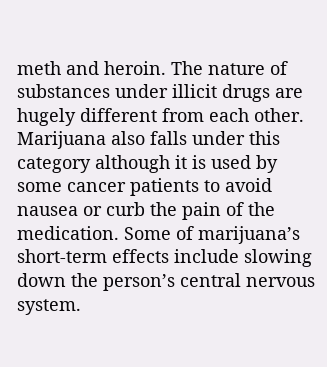meth and heroin. The nature of substances under illicit drugs are hugely different from each other. Marijuana also falls under this category although it is used by some cancer patients to avoid nausea or curb the pain of the medication. Some of marijuana’s short-term effects include slowing down the person’s central nervous system.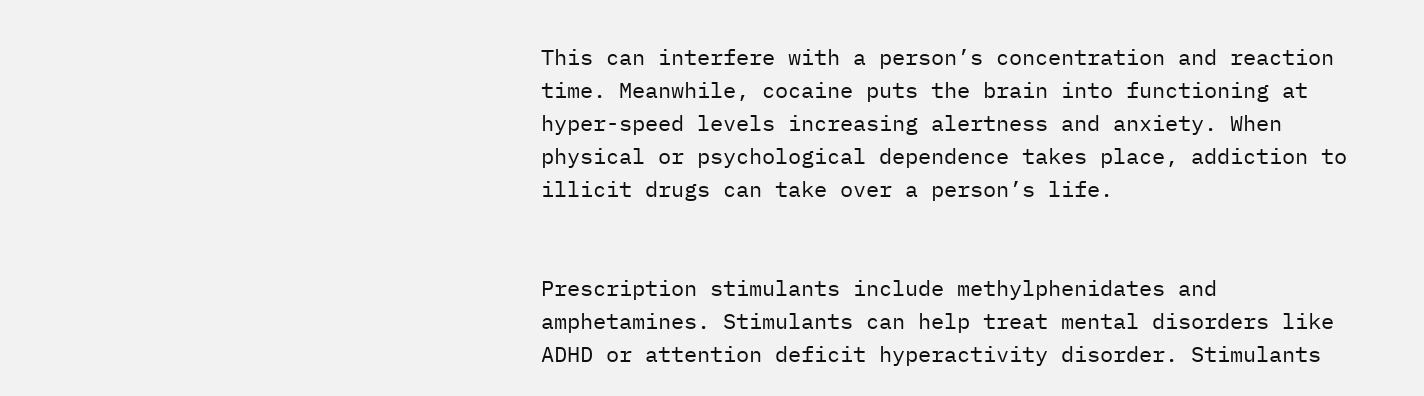This can interfere with a person’s concentration and reaction time. Meanwhile, cocaine puts the brain into functioning at hyper-speed levels increasing alertness and anxiety. When physical or psychological dependence takes place, addiction to illicit drugs can take over a person’s life.


Prescription stimulants include methylphenidates and amphetamines. Stimulants can help treat mental disorders like ADHD or attention deficit hyperactivity disorder. Stimulants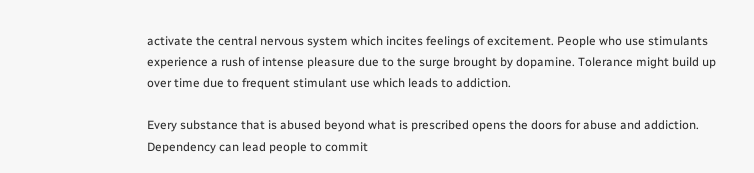activate the central nervous system which incites feelings of excitement. People who use stimulants experience a rush of intense pleasure due to the surge brought by dopamine. Tolerance might build up over time due to frequent stimulant use which leads to addiction.

Every substance that is abused beyond what is prescribed opens the doors for abuse and addiction. Dependency can lead people to commit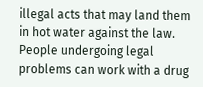illegal acts that may land them in hot water against the law. People undergoing legal problems can work with a drug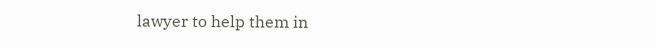lawyer to help them in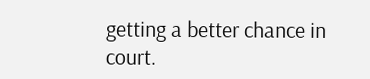getting a better chance in court.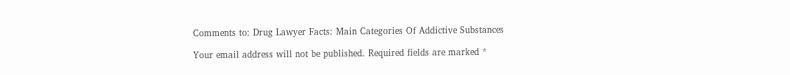Comments to: Drug Lawyer Facts: Main Categories Of Addictive Substances

Your email address will not be published. Required fields are marked *